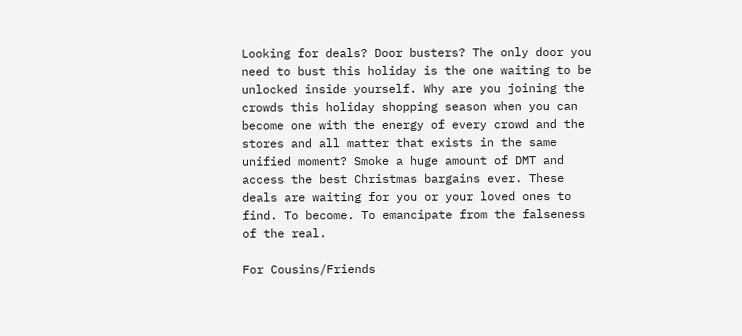Looking for deals? Door busters? The only door you need to bust this holiday is the one waiting to be unlocked inside yourself. Why are you joining the crowds this holiday shopping season when you can become one with the energy of every crowd and the stores and all matter that exists in the same unified moment? Smoke a huge amount of DMT and access the best Christmas bargains ever. These deals are waiting for you or your loved ones to find. To become. To emancipate from the falseness of the real.

For Cousins/Friends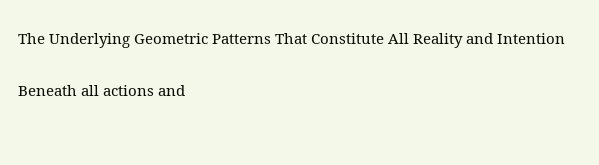The Underlying Geometric Patterns That Constitute All Reality and Intention

Beneath all actions and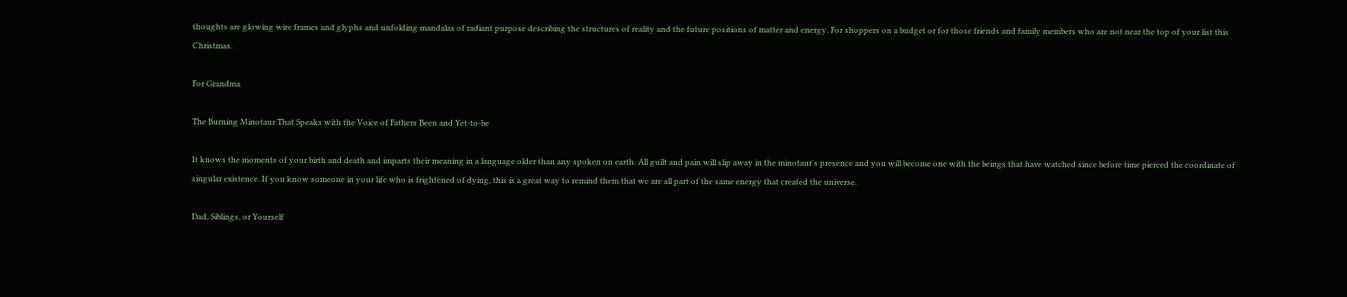thoughts are glowing wire frames and glyphs and unfolding mandalas of radiant purpose describing the structures of reality and the future positions of matter and energy. For shoppers on a budget or for those friends and family members who are not near the top of your list this Christmas.

For Grandma

The Burning Minotaur That Speaks with the Voice of Fathers Been and Yet-to-be

It knows the moments of your birth and death and imparts their meaning in a language older than any spoken on earth. All guilt and pain will slip away in the minotaur's presence and you will become one with the beings that have watched since before time pierced the coordinate of singular existence. If you know someone in your life who is frightened of dying, this is a great way to remind them that we are all part of the same energy that created the universe.

Dad, Siblings, or Yourself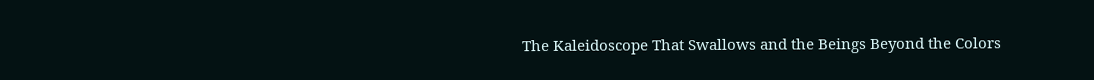The Kaleidoscope That Swallows and the Beings Beyond the Colors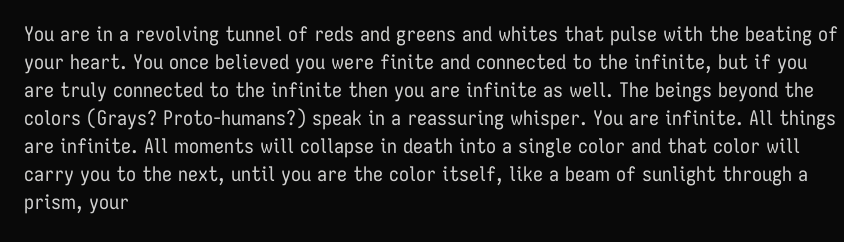You are in a revolving tunnel of reds and greens and whites that pulse with the beating of your heart. You once believed you were finite and connected to the infinite, but if you are truly connected to the infinite then you are infinite as well. The beings beyond the colors (Grays? Proto-humans?) speak in a reassuring whisper. You are infinite. All things are infinite. All moments will collapse in death into a single color and that color will carry you to the next, until you are the color itself, like a beam of sunlight through a prism, your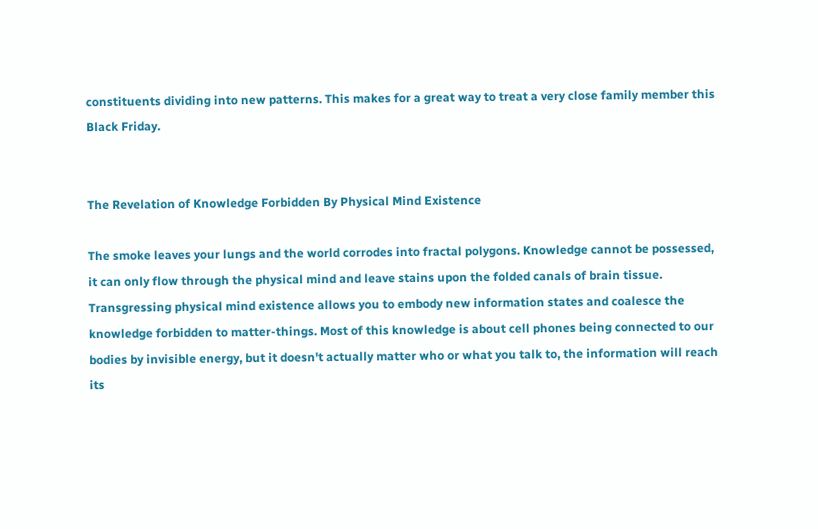constituents dividing into new patterns. This makes for a great way to treat a very close family member this Black Friday.


The Revelation of Knowledge Forbidden By Physical Mind Existence

The smoke leaves your lungs and the world corrodes into fractal polygons. Knowledge cannot be possessed, it can only flow through the physical mind and leave stains upon the folded canals of brain tissue. Transgressing physical mind existence allows you to embody new information states and coalesce the knowledge forbidden to matter-things. Most of this knowledge is about cell phones being connected to our bodies by invisible energy, but it doesn't actually matter who or what you talk to, the information will reach its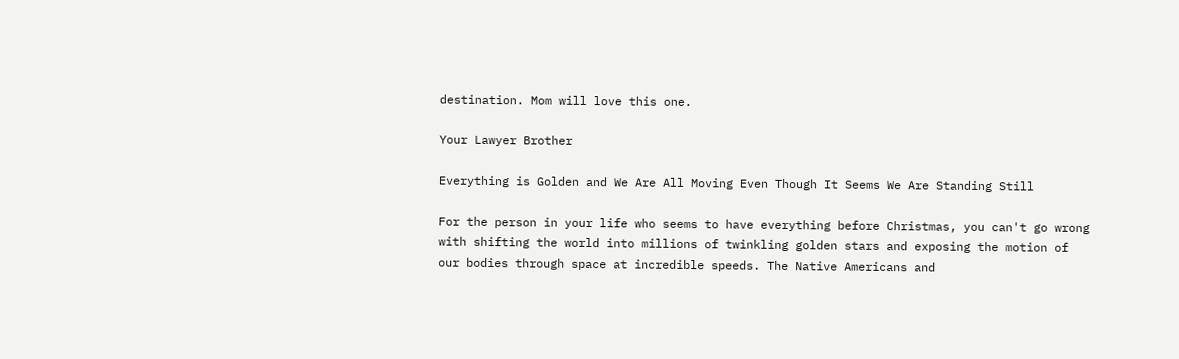destination. Mom will love this one.

Your Lawyer Brother

Everything is Golden and We Are All Moving Even Though It Seems We Are Standing Still

For the person in your life who seems to have everything before Christmas, you can't go wrong with shifting the world into millions of twinkling golden stars and exposing the motion of our bodies through space at incredible speeds. The Native Americans and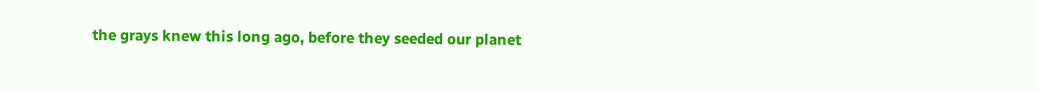the grays knew this long ago, before they seeded our planet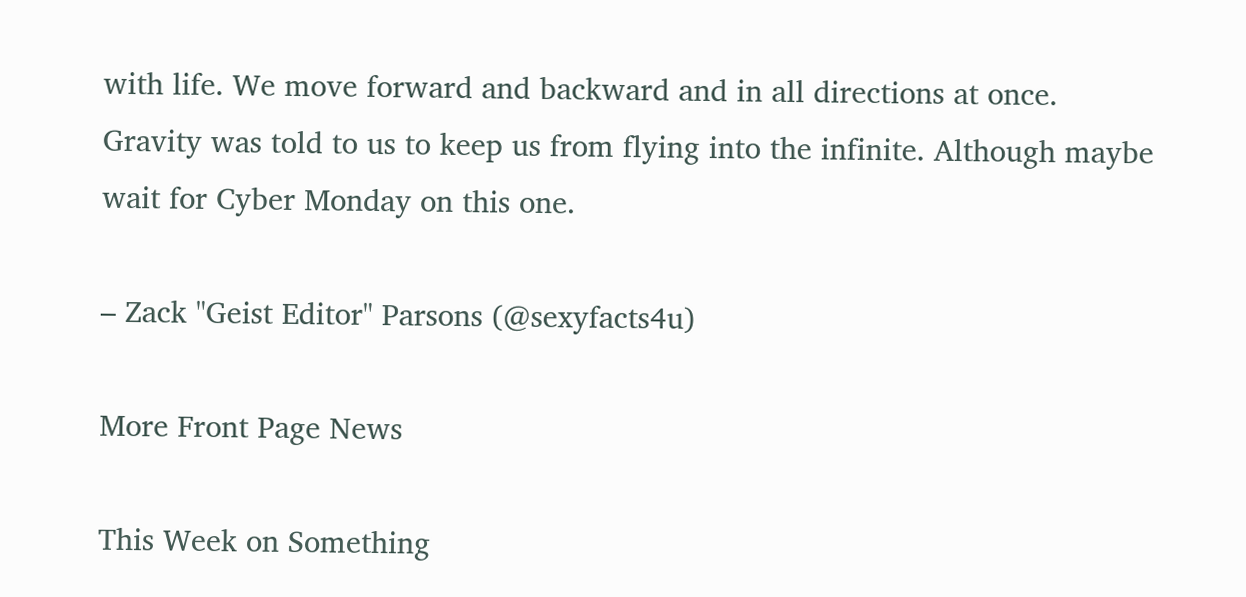with life. We move forward and backward and in all directions at once. Gravity was told to us to keep us from flying into the infinite. Although maybe wait for Cyber Monday on this one.

– Zack "Geist Editor" Parsons (@sexyfacts4u)

More Front Page News

This Week on Something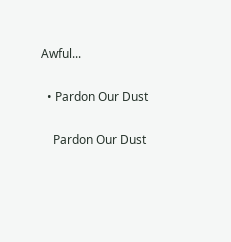Awful...

  • Pardon Our Dust

    Pardon Our Dust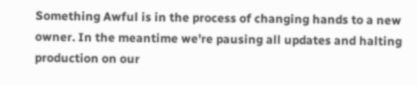Something Awful is in the process of changing hands to a new owner. In the meantime we're pausing all updates and halting production on our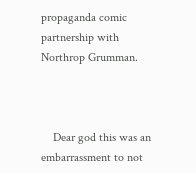propaganda comic partnership with Northrop Grumman.



    Dear god this was an embarrassment to not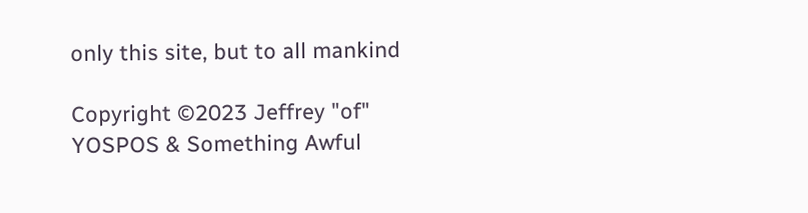only this site, but to all mankind

Copyright ©2023 Jeffrey "of" YOSPOS & Something Awful